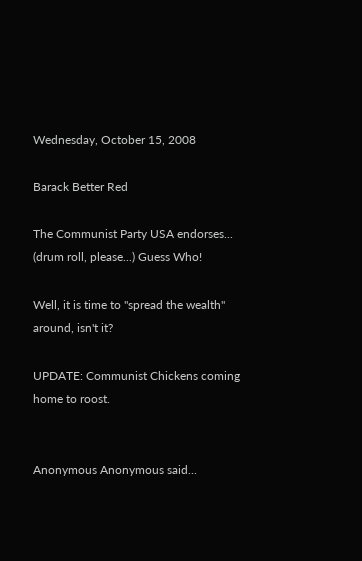Wednesday, October 15, 2008

Barack Better Red

The Communist Party USA endorses... (drum roll, please...) Guess Who!

Well, it is time to "spread the wealth" around, isn't it?

UPDATE: Communist Chickens coming home to roost.


Anonymous Anonymous said...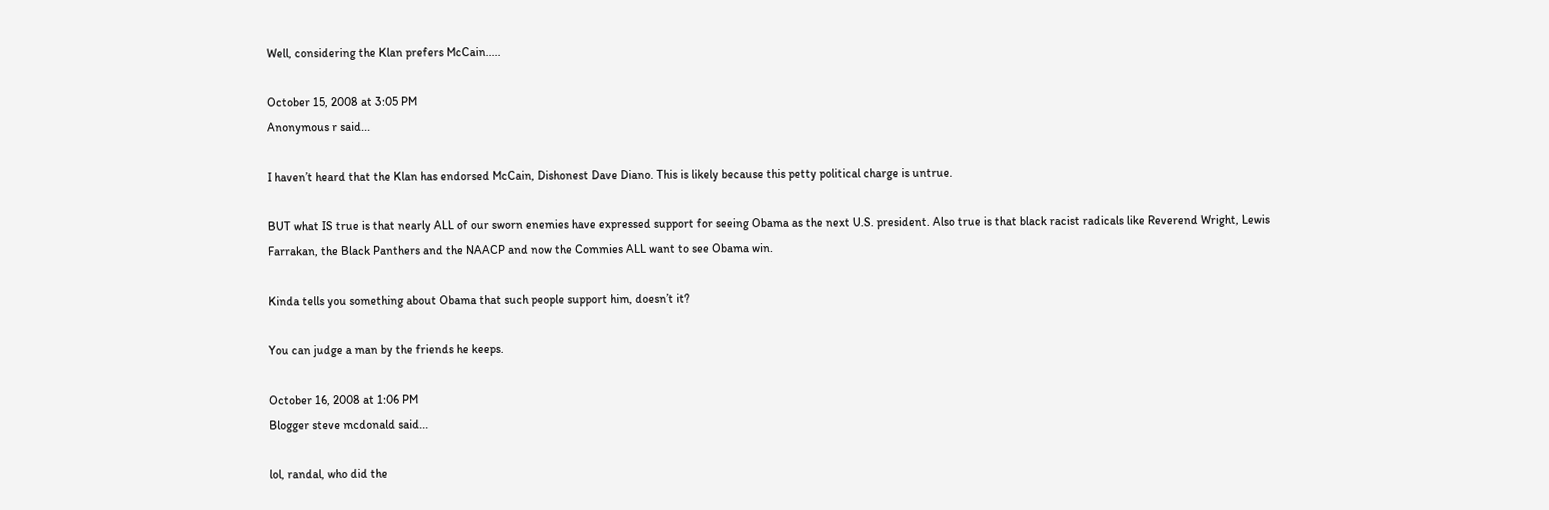Well, considering the Klan prefers McCain.....

October 15, 2008 at 3:05 PM
Anonymous r said...

I haven’t heard that the Klan has endorsed McCain, Dishonest Dave Diano. This is likely because this petty political charge is untrue.

BUT what IS true is that nearly ALL of our sworn enemies have expressed support for seeing Obama as the next U.S. president. Also true is that black racist radicals like Reverend Wright, Lewis Farrakan, the Black Panthers and the NAACP and now the Commies ALL want to see Obama win.

Kinda tells you something about Obama that such people support him, doesn’t it?

You can judge a man by the friends he keeps.

October 16, 2008 at 1:06 PM
Blogger steve mcdonald said...

lol, randal, who did the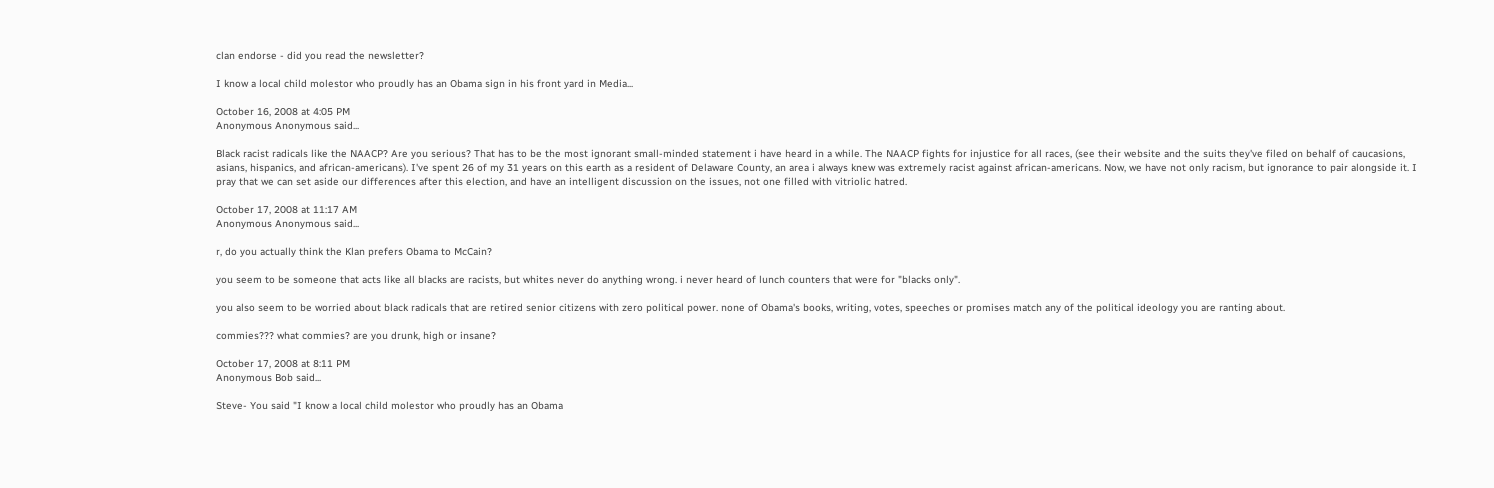clan endorse - did you read the newsletter?

I know a local child molestor who proudly has an Obama sign in his front yard in Media...

October 16, 2008 at 4:05 PM
Anonymous Anonymous said...

Black racist radicals like the NAACP? Are you serious? That has to be the most ignorant small-minded statement i have heard in a while. The NAACP fights for injustice for all races, (see their website and the suits they've filed on behalf of caucasions, asians, hispanics, and african-americans). I've spent 26 of my 31 years on this earth as a resident of Delaware County, an area i always knew was extremely racist against african-americans. Now, we have not only racism, but ignorance to pair alongside it. I pray that we can set aside our differences after this election, and have an intelligent discussion on the issues, not one filled with vitriolic hatred.

October 17, 2008 at 11:17 AM
Anonymous Anonymous said...

r, do you actually think the Klan prefers Obama to McCain?

you seem to be someone that acts like all blacks are racists, but whites never do anything wrong. i never heard of lunch counters that were for "blacks only".

you also seem to be worried about black radicals that are retired senior citizens with zero political power. none of Obama's books, writing, votes, speeches or promises match any of the political ideology you are ranting about.

commies??? what commies? are you drunk, high or insane?

October 17, 2008 at 8:11 PM
Anonymous Bob said...

Steve- You said "I know a local child molestor who proudly has an Obama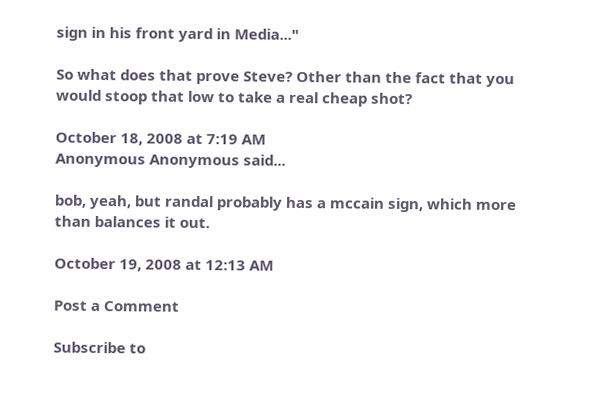sign in his front yard in Media..."

So what does that prove Steve? Other than the fact that you would stoop that low to take a real cheap shot?

October 18, 2008 at 7:19 AM
Anonymous Anonymous said...

bob, yeah, but randal probably has a mccain sign, which more than balances it out.

October 19, 2008 at 12:13 AM

Post a Comment

Subscribe to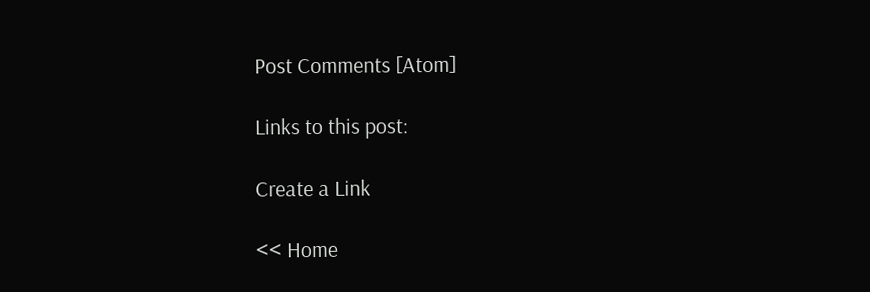Post Comments [Atom]

Links to this post:

Create a Link

<< Home